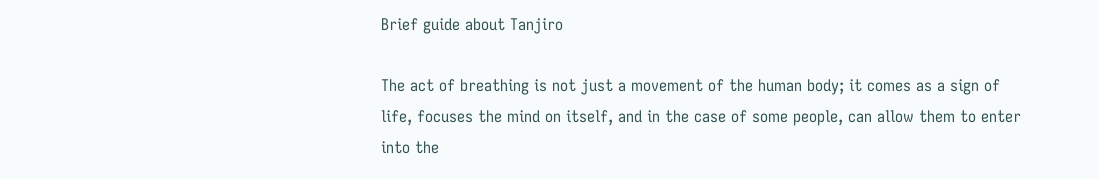Brief guide about Tanjiro

The act of breathing is not just a movement of the human body; it comes as a sign of life, focuses the mind on itself, and in the case of some people, can allow them to enter into the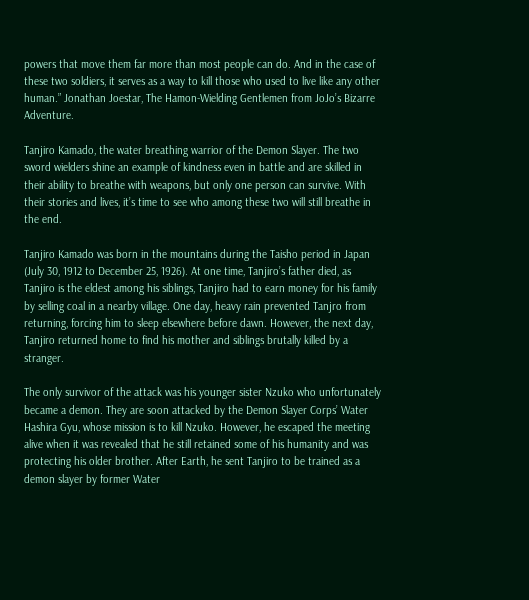powers that move them far more than most people can do. And in the case of these two soldiers, it serves as a way to kill those who used to live like any other human.” Jonathan Joestar, The Hamon-Wielding Gentlemen from JoJo’s Bizarre Adventure.

Tanjiro Kamado, the water breathing warrior of the Demon Slayer. The two sword wielders shine an example of kindness even in battle and are skilled in their ability to breathe with weapons, but only one person can survive. With their stories and lives, it’s time to see who among these two will still breathe in the end.

Tanjiro Kamado was born in the mountains during the Taisho period in Japan (July 30, 1912 to December 25, 1926). At one time, Tanjiro’s father died, as Tanjiro is the eldest among his siblings, Tanjiro had to earn money for his family by selling coal in a nearby village. One day, heavy rain prevented Tanjro from returning, forcing him to sleep elsewhere before dawn. However, the next day, Tanjiro returned home to find his mother and siblings brutally killed by a stranger.

The only survivor of the attack was his younger sister Nzuko who unfortunately became a demon. They are soon attacked by the Demon Slayer Corps’ Water Hashira Gyu, whose mission is to kill Nzuko. However, he escaped the meeting alive when it was revealed that he still retained some of his humanity and was protecting his older brother. After Earth, he sent Tanjiro to be trained as a demon slayer by former Water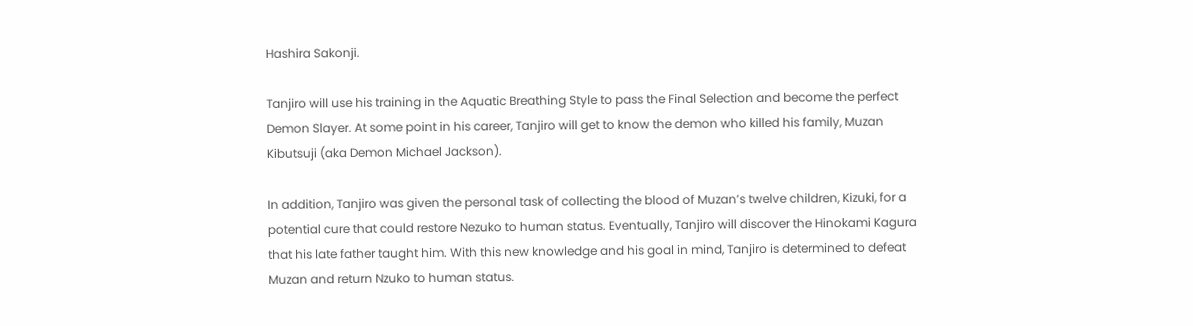Hashira Sakonji.

Tanjiro will use his training in the Aquatic Breathing Style to pass the Final Selection and become the perfect Demon Slayer. At some point in his career, Tanjiro will get to know the demon who killed his family, Muzan Kibutsuji (aka Demon Michael Jackson).

In addition, Tanjiro was given the personal task of collecting the blood of Muzan’s twelve children, Kizuki, for a potential cure that could restore Nezuko to human status. Eventually, Tanjiro will discover the Hinokami Kagura that his late father taught him. With this new knowledge and his goal in mind, Tanjiro is determined to defeat Muzan and return Nzuko to human status.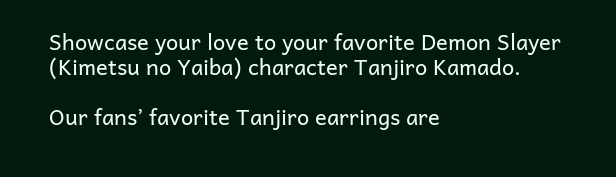Showcase your love to your favorite Demon Slayer (Kimetsu no Yaiba) character Tanjiro Kamado.

Our fans’ favorite Tanjiro earrings are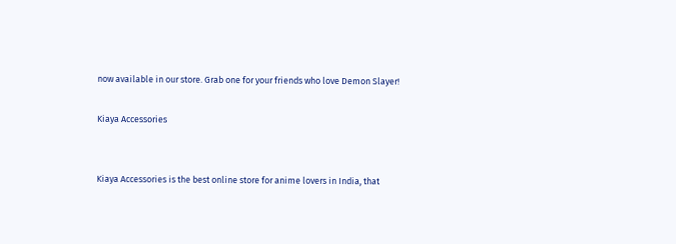now available in our store. Grab one for your friends who love Demon Slayer!

Kiaya Accessories


Kiaya Accessories is the best online store for anime lovers in India, that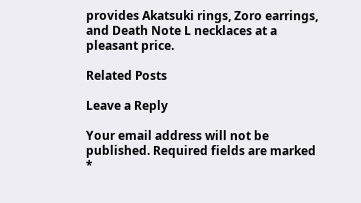provides Akatsuki rings, Zoro earrings, and Death Note L necklaces at a pleasant price.

Related Posts

Leave a Reply

Your email address will not be published. Required fields are marked *